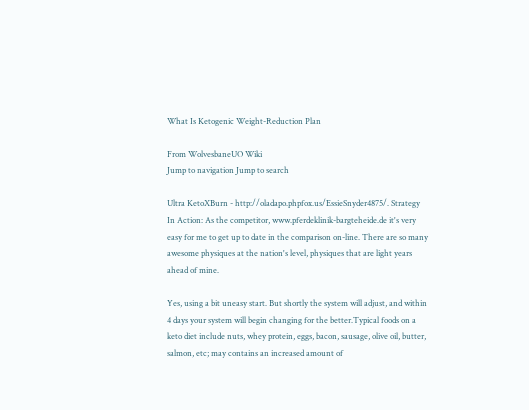What Is Ketogenic Weight-Reduction Plan

From WolvesbaneUO Wiki
Jump to navigation Jump to search

Ultra KetoXBurn - http://oladapo.phpfox.us/EssieSnyder4875/. Strategy In Action: As the competitor, www.pferdeklinik-bargteheide.de it's very easy for me to get up to date in the comparison on-line. There are so many awesome physiques at the nation's level, physiques that are light years ahead of mine.

Yes, using a bit uneasy start. But shortly the system will adjust, and within 4 days your system will begin changing for the better.Typical foods on a keto diet include nuts, whey protein, eggs, bacon, sausage, olive oil, butter, salmon, etc; may contains an increased amount of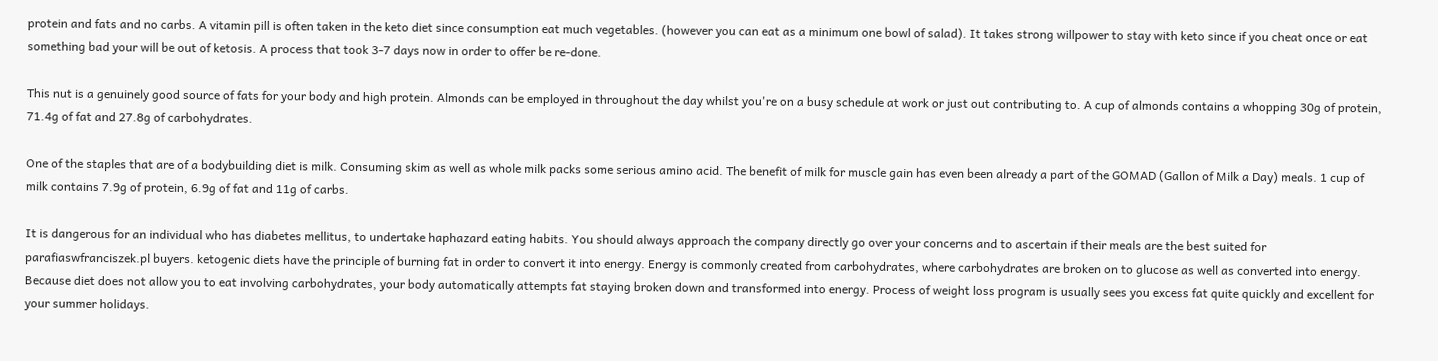protein and fats and no carbs. A vitamin pill is often taken in the keto diet since consumption eat much vegetables. (however you can eat as a minimum one bowl of salad). It takes strong willpower to stay with keto since if you cheat once or eat something bad your will be out of ketosis. A process that took 3-7 days now in order to offer be re-done.

This nut is a genuinely good source of fats for your body and high protein. Almonds can be employed in throughout the day whilst you're on a busy schedule at work or just out contributing to. A cup of almonds contains a whopping 30g of protein, 71.4g of fat and 27.8g of carbohydrates.

One of the staples that are of a bodybuilding diet is milk. Consuming skim as well as whole milk packs some serious amino acid. The benefit of milk for muscle gain has even been already a part of the GOMAD (Gallon of Milk a Day) meals. 1 cup of milk contains 7.9g of protein, 6.9g of fat and 11g of carbs.

It is dangerous for an individual who has diabetes mellitus, to undertake haphazard eating habits. You should always approach the company directly go over your concerns and to ascertain if their meals are the best suited for parafiaswfranciszek.pl buyers. ketogenic diets have the principle of burning fat in order to convert it into energy. Energy is commonly created from carbohydrates, where carbohydrates are broken on to glucose as well as converted into energy. Because diet does not allow you to eat involving carbohydrates, your body automatically attempts fat staying broken down and transformed into energy. Process of weight loss program is usually sees you excess fat quite quickly and excellent for your summer holidays.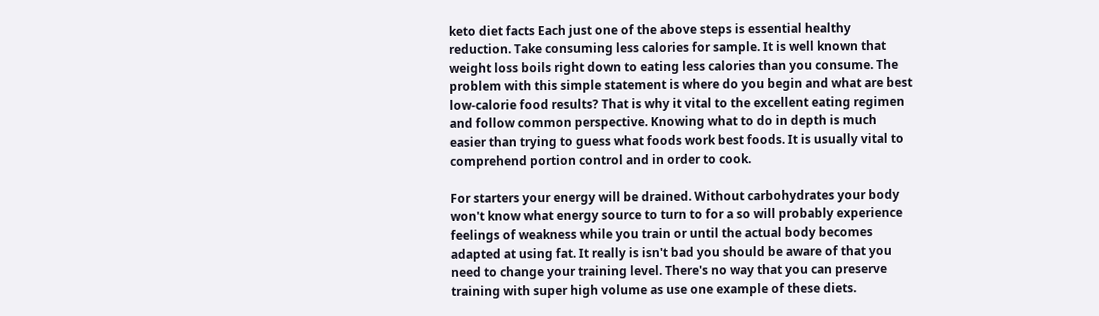keto diet facts Each just one of the above steps is essential healthy reduction. Take consuming less calories for sample. It is well known that weight loss boils right down to eating less calories than you consume. The problem with this simple statement is where do you begin and what are best low-calorie food results? That is why it vital to the excellent eating regimen and follow common perspective. Knowing what to do in depth is much easier than trying to guess what foods work best foods. It is usually vital to comprehend portion control and in order to cook.

For starters your energy will be drained. Without carbohydrates your body won't know what energy source to turn to for a so will probably experience feelings of weakness while you train or until the actual body becomes adapted at using fat. It really is isn't bad you should be aware of that you need to change your training level. There's no way that you can preserve training with super high volume as use one example of these diets.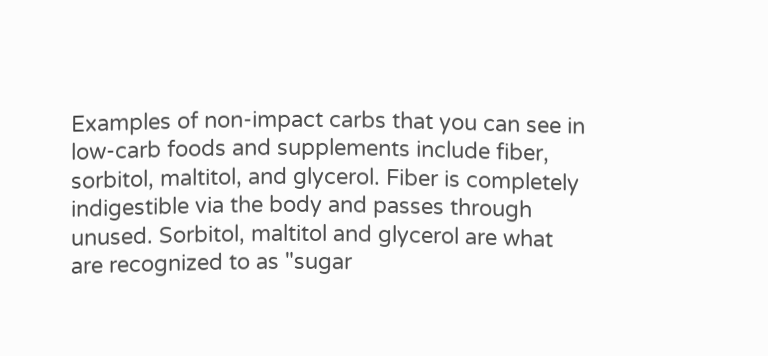Examples of non-impact carbs that you can see in low-carb foods and supplements include fiber, sorbitol, maltitol, and glycerol. Fiber is completely indigestible via the body and passes through unused. Sorbitol, maltitol and glycerol are what are recognized to as "sugar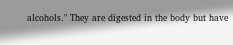alcohols." They are digested in the body but have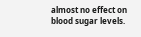almost no effect on blood sugar levels.